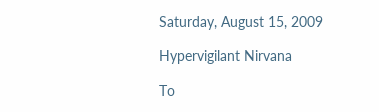Saturday, August 15, 2009

Hypervigilant Nirvana

To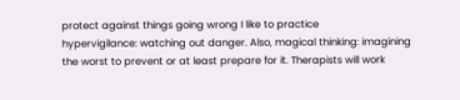protect against things going wrong I like to practice
hypervigilance: watching out danger. Also, magical thinking: imagining
the worst to prevent or at least prepare for it. Therapists will work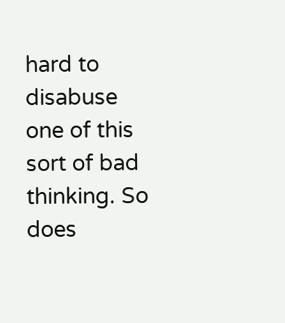hard to disabuse one of this sort of bad thinking. So does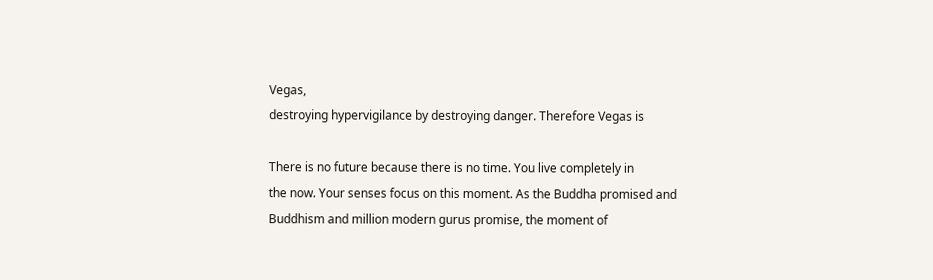Vegas,
destroying hypervigilance by destroying danger. Therefore Vegas is

There is no future because there is no time. You live completely in
the now. Your senses focus on this moment. As the Buddha promised and
Buddhism and million modern gurus promise, the moment of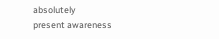absolutely
present awareness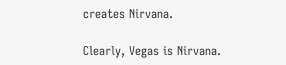creates Nirvana.

Clearly, Vegas is Nirvana.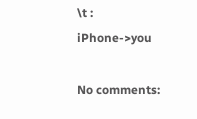\t : iPhone->you

No comments: